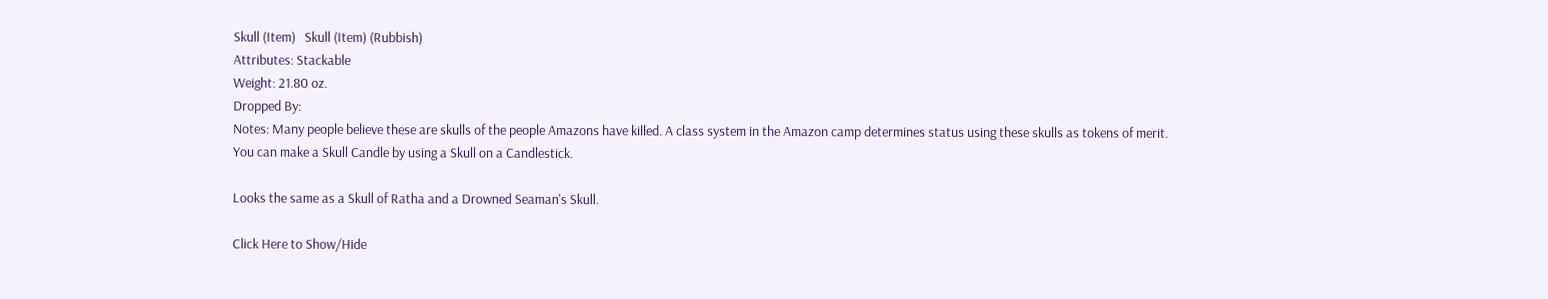Skull (Item)   Skull (Item) (Rubbish)
Attributes: Stackable
Weight: 21.80 oz.
Dropped By:
Notes: Many people believe these are skulls of the people Amazons have killed. A class system in the Amazon camp determines status using these skulls as tokens of merit.
You can make a Skull Candle by using a Skull on a Candlestick.

Looks the same as a Skull of Ratha and a Drowned Seaman's Skull.

Click Here to Show/Hide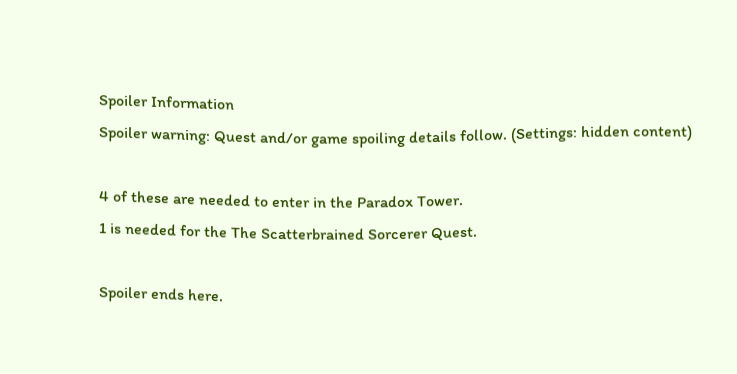Spoiler Information
Spoiler warning: Quest and/or game spoiling details follow. (Settings: hidden content)

4 of these are needed to enter in the Paradox Tower.
1 is needed for the The Scatterbrained Sorcerer Quest.

Spoiler ends here.